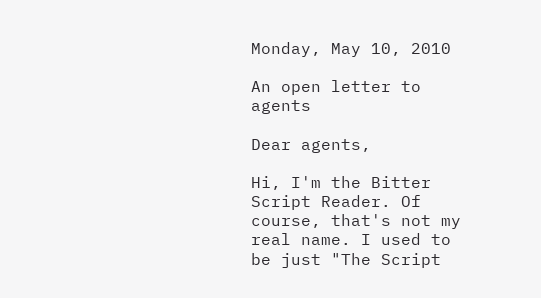Monday, May 10, 2010

An open letter to agents

Dear agents,

Hi, I'm the Bitter Script Reader. Of course, that's not my real name. I used to be just "The Script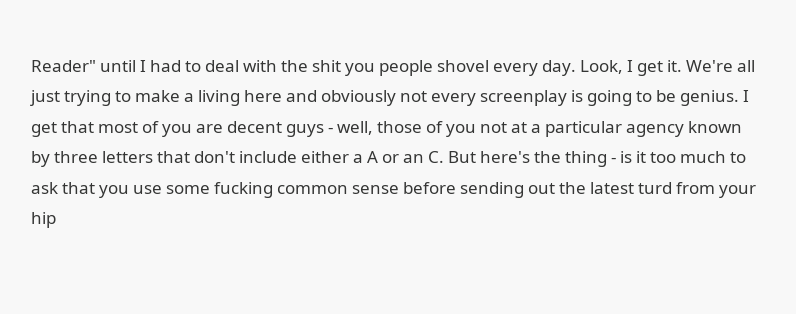Reader" until I had to deal with the shit you people shovel every day. Look, I get it. We're all just trying to make a living here and obviously not every screenplay is going to be genius. I get that most of you are decent guys - well, those of you not at a particular agency known by three letters that don't include either a A or an C. But here's the thing - is it too much to ask that you use some fucking common sense before sending out the latest turd from your hip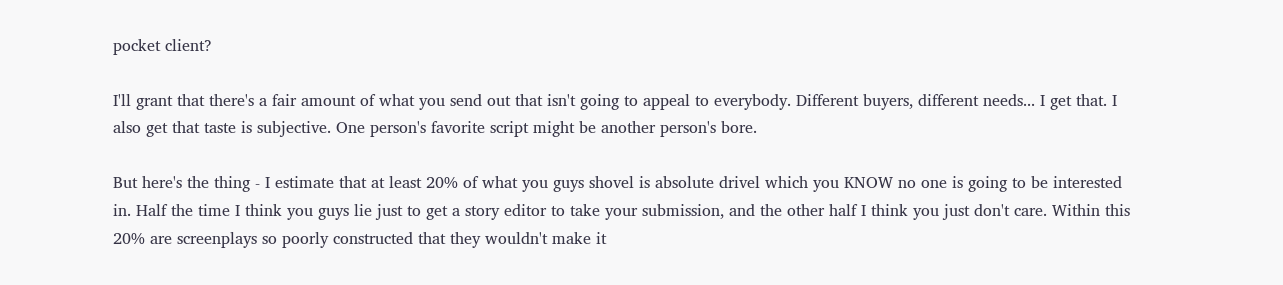pocket client?

I'll grant that there's a fair amount of what you send out that isn't going to appeal to everybody. Different buyers, different needs... I get that. I also get that taste is subjective. One person's favorite script might be another person's bore.

But here's the thing - I estimate that at least 20% of what you guys shovel is absolute drivel which you KNOW no one is going to be interested in. Half the time I think you guys lie just to get a story editor to take your submission, and the other half I think you just don't care. Within this 20% are screenplays so poorly constructed that they wouldn't make it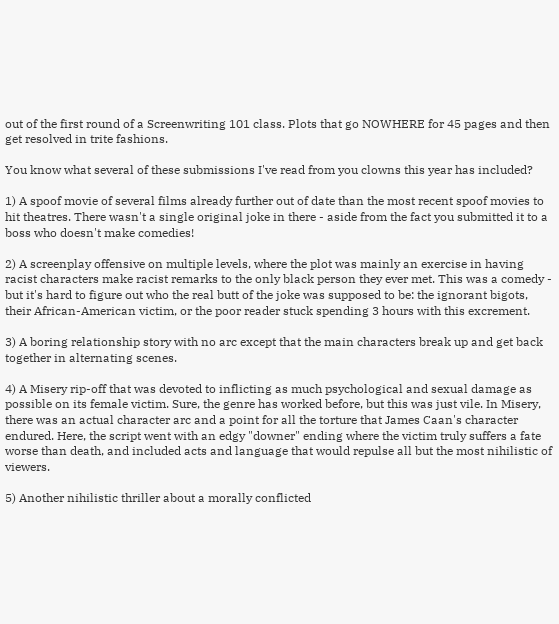out of the first round of a Screenwriting 101 class. Plots that go NOWHERE for 45 pages and then get resolved in trite fashions.

You know what several of these submissions I've read from you clowns this year has included?

1) A spoof movie of several films already further out of date than the most recent spoof movies to hit theatres. There wasn't a single original joke in there - aside from the fact you submitted it to a boss who doesn't make comedies!

2) A screenplay offensive on multiple levels, where the plot was mainly an exercise in having racist characters make racist remarks to the only black person they ever met. This was a comedy - but it's hard to figure out who the real butt of the joke was supposed to be: the ignorant bigots, their African-American victim, or the poor reader stuck spending 3 hours with this excrement.

3) A boring relationship story with no arc except that the main characters break up and get back together in alternating scenes.

4) A Misery rip-off that was devoted to inflicting as much psychological and sexual damage as possible on its female victim. Sure, the genre has worked before, but this was just vile. In Misery, there was an actual character arc and a point for all the torture that James Caan's character endured. Here, the script went with an edgy "downer" ending where the victim truly suffers a fate worse than death, and included acts and language that would repulse all but the most nihilistic of viewers.

5) Another nihilistic thriller about a morally conflicted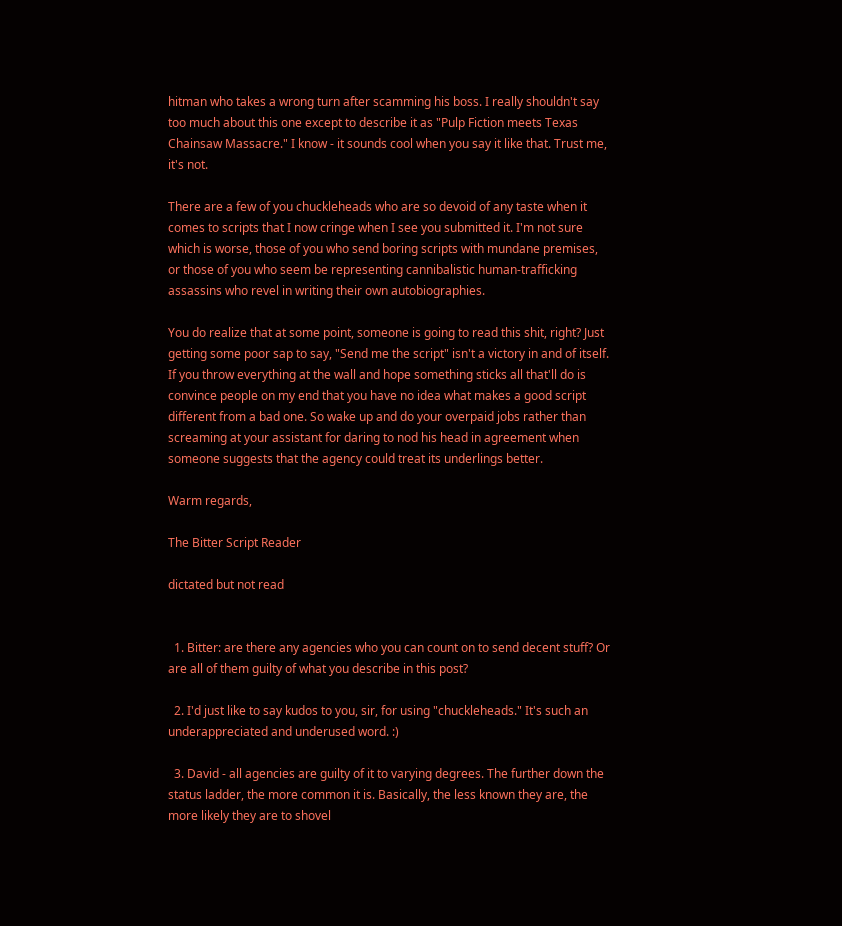hitman who takes a wrong turn after scamming his boss. I really shouldn't say too much about this one except to describe it as "Pulp Fiction meets Texas Chainsaw Massacre." I know - it sounds cool when you say it like that. Trust me, it's not.

There are a few of you chuckleheads who are so devoid of any taste when it comes to scripts that I now cringe when I see you submitted it. I'm not sure which is worse, those of you who send boring scripts with mundane premises, or those of you who seem be representing cannibalistic human-trafficking assassins who revel in writing their own autobiographies.

You do realize that at some point, someone is going to read this shit, right? Just getting some poor sap to say, "Send me the script" isn't a victory in and of itself. If you throw everything at the wall and hope something sticks all that'll do is convince people on my end that you have no idea what makes a good script different from a bad one. So wake up and do your overpaid jobs rather than screaming at your assistant for daring to nod his head in agreement when someone suggests that the agency could treat its underlings better.

Warm regards,

The Bitter Script Reader

dictated but not read


  1. Bitter: are there any agencies who you can count on to send decent stuff? Or are all of them guilty of what you describe in this post?

  2. I'd just like to say kudos to you, sir, for using "chuckleheads." It's such an underappreciated and underused word. :)

  3. David - all agencies are guilty of it to varying degrees. The further down the status ladder, the more common it is. Basically, the less known they are, the more likely they are to shovel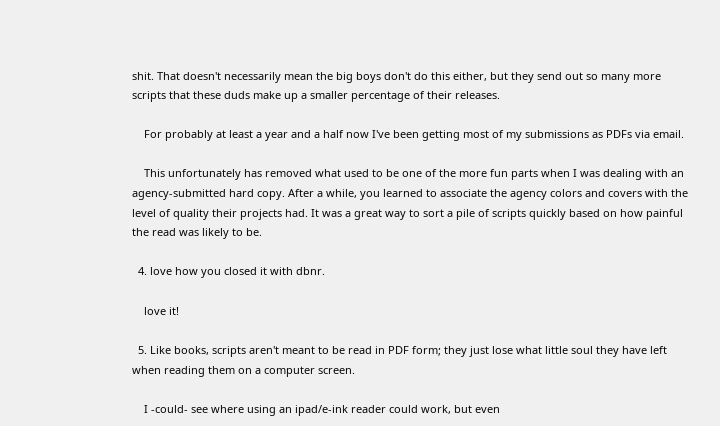shit. That doesn't necessarily mean the big boys don't do this either, but they send out so many more scripts that these duds make up a smaller percentage of their releases.

    For probably at least a year and a half now I've been getting most of my submissions as PDFs via email.

    This unfortunately has removed what used to be one of the more fun parts when I was dealing with an agency-submitted hard copy. After a while, you learned to associate the agency colors and covers with the level of quality their projects had. It was a great way to sort a pile of scripts quickly based on how painful the read was likely to be.

  4. love how you closed it with dbnr.

    love it!

  5. Like books, scripts aren't meant to be read in PDF form; they just lose what little soul they have left when reading them on a computer screen.

    I -could- see where using an ipad/e-ink reader could work, but even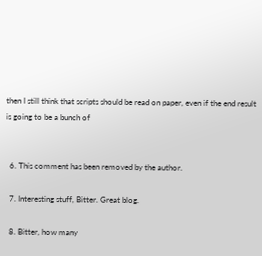then I still think that scripts should be read on paper, even if the end result is going to be a bunch of


  6. This comment has been removed by the author.

  7. Interesting stuff, Bitter. Great blog.

  8. Bitter, how many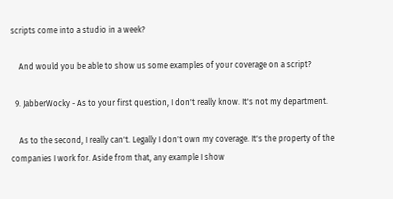scripts come into a studio in a week?

    And would you be able to show us some examples of your coverage on a script?

  9. JabberWocky - As to your first question, I don't really know. It's not my department.

    As to the second, I really can't. Legally I don't own my coverage. It's the property of the companies I work for. Aside from that, any example I show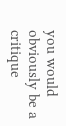you would obviously be a critique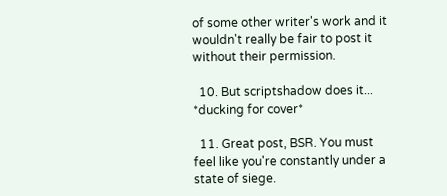of some other writer's work and it wouldn't really be fair to post it without their permission.

  10. But scriptshadow does it... *ducking for cover*

  11. Great post, BSR. You must feel like you're constantly under a state of siege.